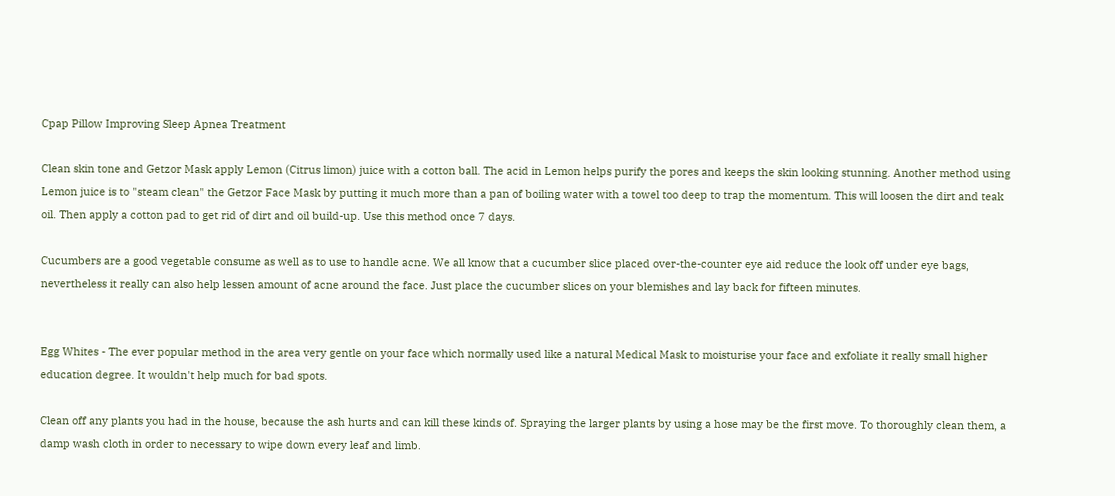Cpap Pillow Improving Sleep Apnea Treatment

Clean skin tone and Getzor Mask apply Lemon (Citrus limon) juice with a cotton ball. The acid in Lemon helps purify the pores and keeps the skin looking stunning. Another method using Lemon juice is to "steam clean" the Getzor Face Mask by putting it much more than a pan of boiling water with a towel too deep to trap the momentum. This will loosen the dirt and teak oil. Then apply a cotton pad to get rid of dirt and oil build-up. Use this method once 7 days.

Cucumbers are a good vegetable consume as well as to use to handle acne. We all know that a cucumber slice placed over-the-counter eye aid reduce the look off under eye bags, nevertheless it really can also help lessen amount of acne around the face. Just place the cucumber slices on your blemishes and lay back for fifteen minutes.


Egg Whites - The ever popular method in the area very gentle on your face which normally used like a natural Medical Mask to moisturise your face and exfoliate it really small higher education degree. It wouldn't help much for bad spots.

Clean off any plants you had in the house, because the ash hurts and can kill these kinds of. Spraying the larger plants by using a hose may be the first move. To thoroughly clean them, a damp wash cloth in order to necessary to wipe down every leaf and limb.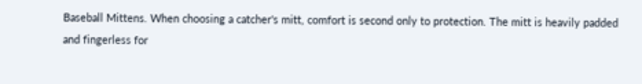Baseball Mittens. When choosing a catcher's mitt, comfort is second only to protection. The mitt is heavily padded and fingerless for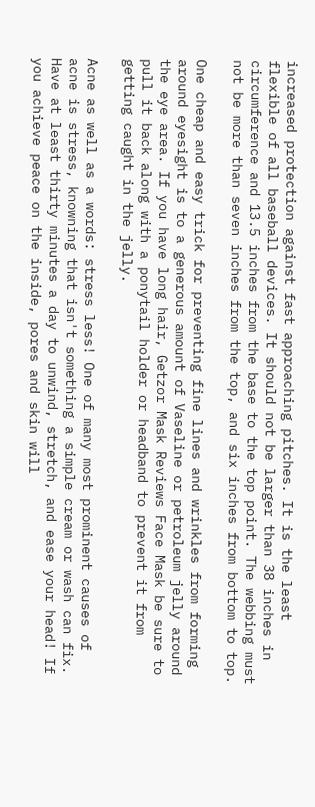increased protection against fast approaching pitches. It is the least flexible of all baseball devices. It should not be larger than 38 inches in circumference and 13.5 inches from the base to the top point. The webbing must not be more than seven inches from the top, and six inches from bottom to top.

One cheap and easy trick for preventing fine lines and wrinkles from forming around eyesight is to a generous amount of Vaseline or petroleum jelly around the eye area. If you have long hair, Getzor Mask Reviews Face Mask be sure to pull it back along with a ponytail holder or headband to prevent it from getting caught in the jelly.

Acne as well as a words: stress less! One of many most prominent causes of acne is stress, knowning that isn't something a simple cream or wash can fix. Have at least thirty minutes a day to unwind, stretch, and ease your head! If you achieve peace on the inside, pores and skin will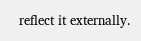reflect it externally.